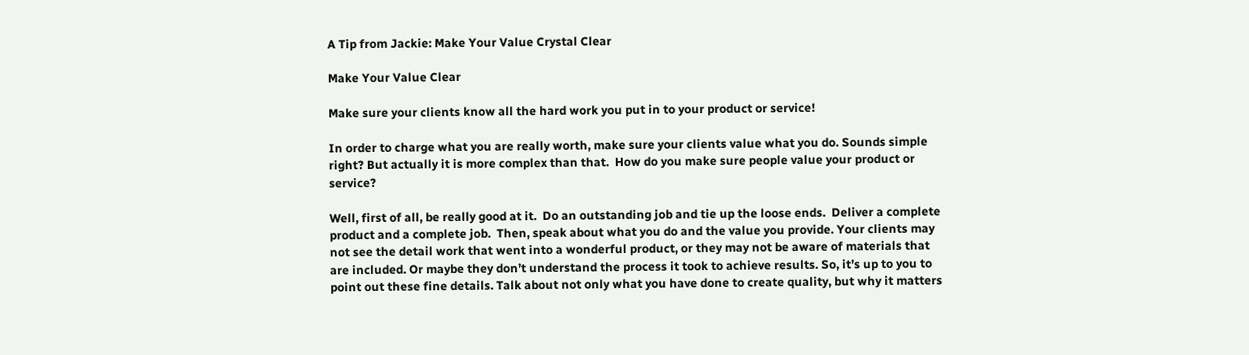A Tip from Jackie: Make Your Value Crystal Clear

Make Your Value Clear

Make sure your clients know all the hard work you put in to your product or service!

In order to charge what you are really worth, make sure your clients value what you do. Sounds simple right? But actually it is more complex than that.  How do you make sure people value your product or service?

Well, first of all, be really good at it.  Do an outstanding job and tie up the loose ends.  Deliver a complete product and a complete job.  Then, speak about what you do and the value you provide. Your clients may not see the detail work that went into a wonderful product, or they may not be aware of materials that are included. Or maybe they don’t understand the process it took to achieve results. So, it’s up to you to point out these fine details. Talk about not only what you have done to create quality, but why it matters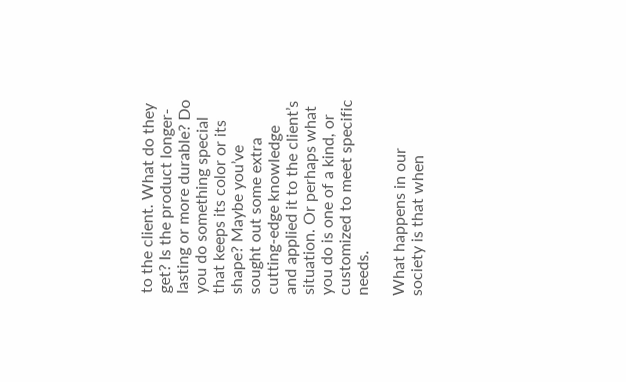to the client. What do they get? Is the product longer-lasting or more durable? Do you do something special that keeps its color or its shape? Maybe you’ve sought out some extra cutting-edge knowledge and applied it to the client’s situation. Or perhaps what you do is one of a kind, or customized to meet specific needs.

What happens in our society is that when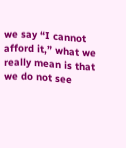we say “I cannot afford it,” what we really mean is that we do not see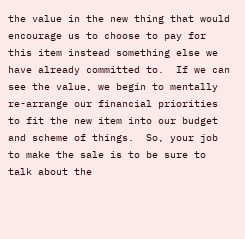the value in the new thing that would encourage us to choose to pay for this item instead something else we have already committed to.  If we can see the value, we begin to mentally re-arrange our financial priorities to fit the new item into our budget and scheme of things.  So, your job to make the sale is to be sure to talk about the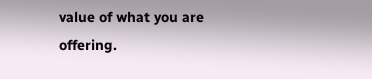value of what you are offering.